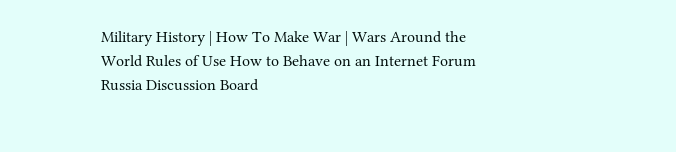Military History | How To Make War | Wars Around the World Rules of Use How to Behave on an Internet Forum
Russia Discussion Board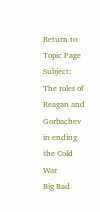Return to Topic Page
Subject: The roles of Reagan and Gorbachev in ending the Cold War
Big Bad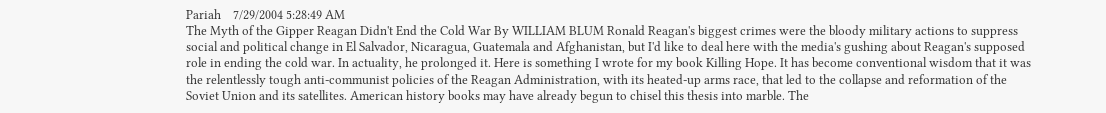Pariah    7/29/2004 5:28:49 AM
The Myth of the Gipper Reagan Didn't End the Cold War By WILLIAM BLUM Ronald Reagan's biggest crimes were the bloody military actions to suppress social and political change in El Salvador, Nicaragua, Guatemala and Afghanistan, but I'd like to deal here with the media's gushing about Reagan's supposed role in ending the cold war. In actuality, he prolonged it. Here is something I wrote for my book Killing Hope. It has become conventional wisdom that it was the relentlessly tough anti-communist policies of the Reagan Administration, with its heated-up arms race, that led to the collapse and reformation of the Soviet Union and its satellites. American history books may have already begun to chisel this thesis into marble. The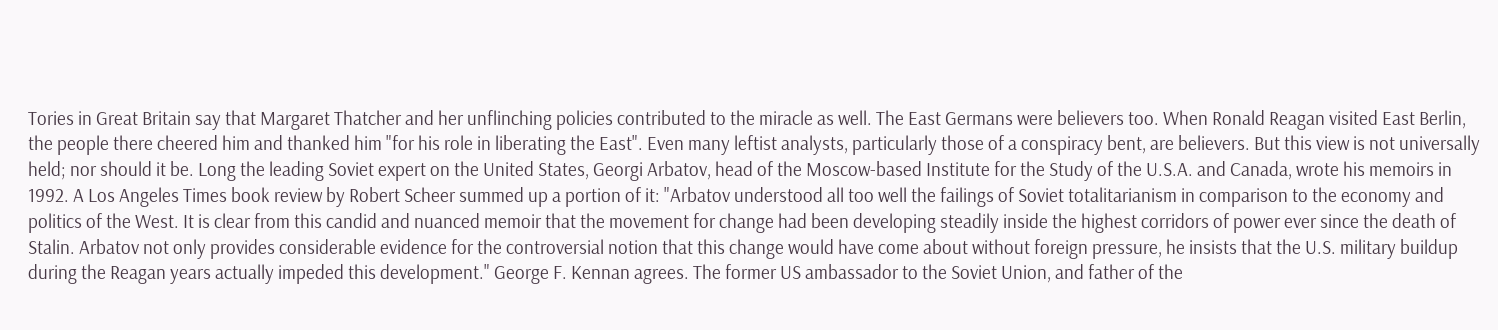Tories in Great Britain say that Margaret Thatcher and her unflinching policies contributed to the miracle as well. The East Germans were believers too. When Ronald Reagan visited East Berlin, the people there cheered him and thanked him "for his role in liberating the East". Even many leftist analysts, particularly those of a conspiracy bent, are believers. But this view is not universally held; nor should it be. Long the leading Soviet expert on the United States, Georgi Arbatov, head of the Moscow-based Institute for the Study of the U.S.A. and Canada, wrote his memoirs in 1992. A Los Angeles Times book review by Robert Scheer summed up a portion of it: "Arbatov understood all too well the failings of Soviet totalitarianism in comparison to the economy and politics of the West. It is clear from this candid and nuanced memoir that the movement for change had been developing steadily inside the highest corridors of power ever since the death of Stalin. Arbatov not only provides considerable evidence for the controversial notion that this change would have come about without foreign pressure, he insists that the U.S. military buildup during the Reagan years actually impeded this development." George F. Kennan agrees. The former US ambassador to the Soviet Union, and father of the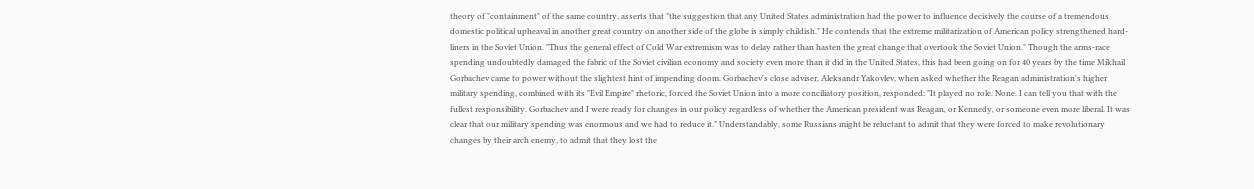theory of "containment" of the same country, asserts that "the suggestion that any United States administration had the power to influence decisively the course of a tremendous domestic political upheaval in another great country on another side of the globe is simply childish." He contends that the extreme militarization of American policy strengthened hard-liners in the Soviet Union. "Thus the general effect of Cold War extremism was to delay rather than hasten the great change that overtook the Soviet Union." Though the arms-race spending undoubtedly damaged the fabric of the Soviet civilian economy and society even more than it did in the United States, this had been going on for 40 years by the time Mikhail Gorbachev came to power without the slightest hint of impending doom. Gorbachev's close adviser, Aleksandr Yakovlev, when asked whether the Reagan administration's higher military spending, combined with its "Evil Empire" rhetoric, forced the Soviet Union into a more conciliatory position, responded: "It played no role. None. I can tell you that with the fullest responsibility. Gorbachev and I were ready for changes in our policy regardless of whether the American president was Reagan, or Kennedy, or someone even more liberal. It was clear that our military spending was enormous and we had to reduce it." Understandably, some Russians might be reluctant to admit that they were forced to make revolutionary changes by their arch enemy, to admit that they lost the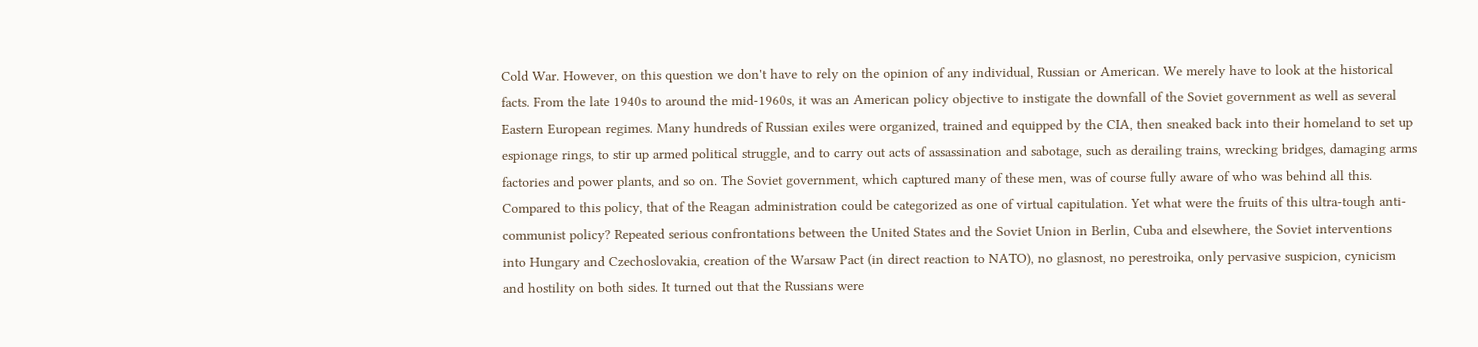Cold War. However, on this question we don't have to rely on the opinion of any individual, Russian or American. We merely have to look at the historical facts. From the late 1940s to around the mid-1960s, it was an American policy objective to instigate the downfall of the Soviet government as well as several Eastern European regimes. Many hundreds of Russian exiles were organized, trained and equipped by the CIA, then sneaked back into their homeland to set up espionage rings, to stir up armed political struggle, and to carry out acts of assassination and sabotage, such as derailing trains, wrecking bridges, damaging arms factories and power plants, and so on. The Soviet government, which captured many of these men, was of course fully aware of who was behind all this. Compared to this policy, that of the Reagan administration could be categorized as one of virtual capitulation. Yet what were the fruits of this ultra-tough anti-communist policy? Repeated serious confrontations between the United States and the Soviet Union in Berlin, Cuba and elsewhere, the Soviet interventions into Hungary and Czechoslovakia, creation of the Warsaw Pact (in direct reaction to NATO), no glasnost, no perestroika, only pervasive suspicion, cynicism and hostility on both sides. It turned out that the Russians were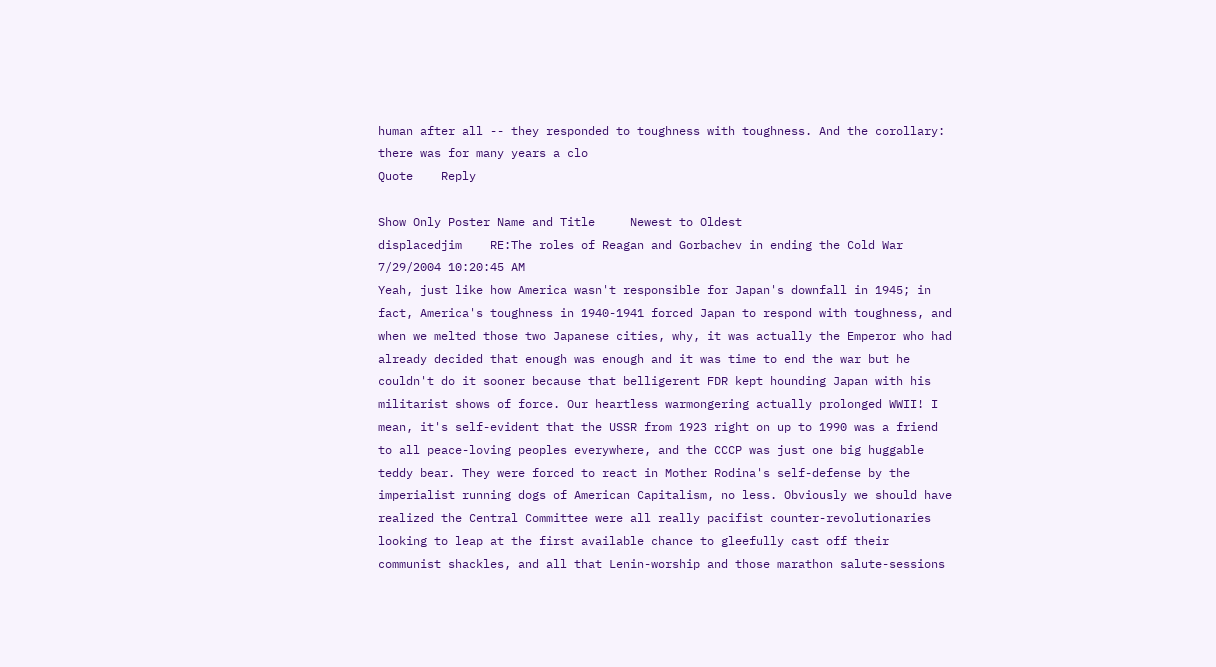human after all -- they responded to toughness with toughness. And the corollary: there was for many years a clo
Quote    Reply

Show Only Poster Name and Title     Newest to Oldest
displacedjim    RE:The roles of Reagan and Gorbachev in ending the Cold War   7/29/2004 10:20:45 AM
Yeah, just like how America wasn't responsible for Japan's downfall in 1945; in fact, America's toughness in 1940-1941 forced Japan to respond with toughness, and when we melted those two Japanese cities, why, it was actually the Emperor who had already decided that enough was enough and it was time to end the war but he couldn't do it sooner because that belligerent FDR kept hounding Japan with his militarist shows of force. Our heartless warmongering actually prolonged WWII! I mean, it's self-evident that the USSR from 1923 right on up to 1990 was a friend to all peace-loving peoples everywhere, and the CCCP was just one big huggable teddy bear. They were forced to react in Mother Rodina's self-defense by the imperialist running dogs of American Capitalism, no less. Obviously we should have realized the Central Committee were all really pacifist counter-revolutionaries looking to leap at the first available chance to gleefully cast off their communist shackles, and all that Lenin-worship and those marathon salute-sessions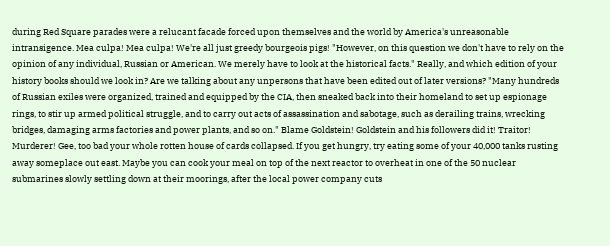during Red Square parades were a relucant facade forced upon themselves and the world by America's unreasonable intransigence. Mea culpa! Mea culpa! We're all just greedy bourgeois pigs! "However, on this question we don't have to rely on the opinion of any individual, Russian or American. We merely have to look at the historical facts." Really, and which edition of your history books should we look in? Are we talking about any unpersons that have been edited out of later versions? "Many hundreds of Russian exiles were organized, trained and equipped by the CIA, then sneaked back into their homeland to set up espionage rings, to stir up armed political struggle, and to carry out acts of assassination and sabotage, such as derailing trains, wrecking bridges, damaging arms factories and power plants, and so on." Blame Goldstein! Goldstein and his followers did it! Traitor! Murderer! Gee, too bad your whole rotten house of cards collapsed. If you get hungry, try eating some of your 40,000 tanks rusting away someplace out east. Maybe you can cook your meal on top of the next reactor to overheat in one of the 50 nuclear submarines slowly settling down at their moorings, after the local power company cuts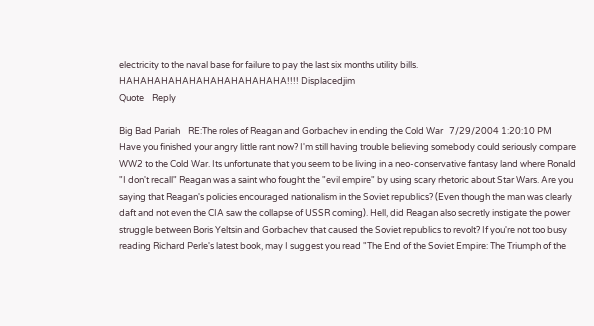electricity to the naval base for failure to pay the last six months utility bills. HAHAHAHAHAHAHAHAHAHAHAHA!!!! Displacedjim
Quote    Reply

Big Bad Pariah    RE:The roles of Reagan and Gorbachev in ending the Cold War   7/29/2004 1:20:10 PM
Have you finished your angry little rant now? I'm still having trouble believing somebody could seriously compare WW2 to the Cold War. Its unfortunate that you seem to be living in a neo-conservative fantasy land where Ronald "I don't recall" Reagan was a saint who fought the "evil empire" by using scary rhetoric about Star Wars. Are you saying that Reagan's policies encouraged nationalism in the Soviet republics? (Even though the man was clearly daft and not even the CIA saw the collapse of USSR coming). Hell, did Reagan also secretly instigate the power struggle between Boris Yeltsin and Gorbachev that caused the Soviet republics to revolt? If you're not too busy reading Richard Perle's latest book, may I suggest you read "The End of the Soviet Empire: The Triumph of the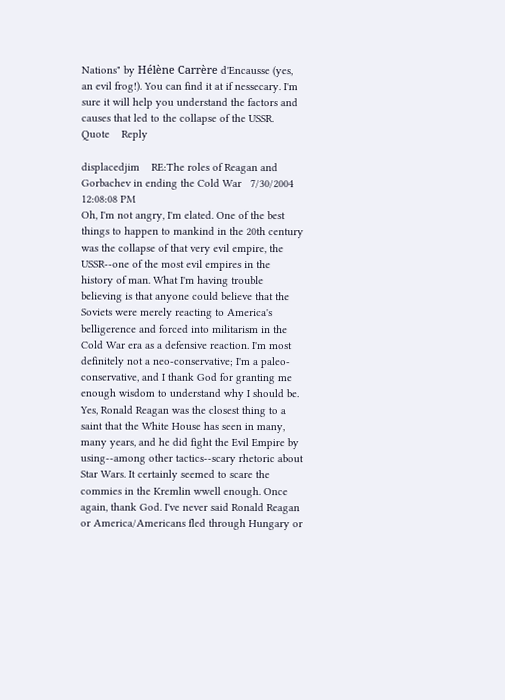Nations" by Hélène Carrère d'Encausse (yes, an evil frog!). You can find it at if nessecary. I'm sure it will help you understand the factors and causes that led to the collapse of the USSR.
Quote    Reply

displacedjim    RE:The roles of Reagan and Gorbachev in ending the Cold War   7/30/2004 12:08:08 PM
Oh, I'm not angry, I'm elated. One of the best things to happen to mankind in the 20th century was the collapse of that very evil empire, the USSR--one of the most evil empires in the history of man. What I'm having trouble believing is that anyone could believe that the Soviets were merely reacting to America's belligerence and forced into militarism in the Cold War era as a defensive reaction. I'm most definitely not a neo-conservative; I'm a paleo-conservative, and I thank God for granting me enough wisdom to understand why I should be. Yes, Ronald Reagan was the closest thing to a saint that the White House has seen in many, many years, and he did fight the Evil Empire by using--among other tactics--scary rhetoric about Star Wars. It certainly seemed to scare the commies in the Kremlin wwell enough. Once again, thank God. I've never said Ronald Reagan or America/Americans fled through Hungary or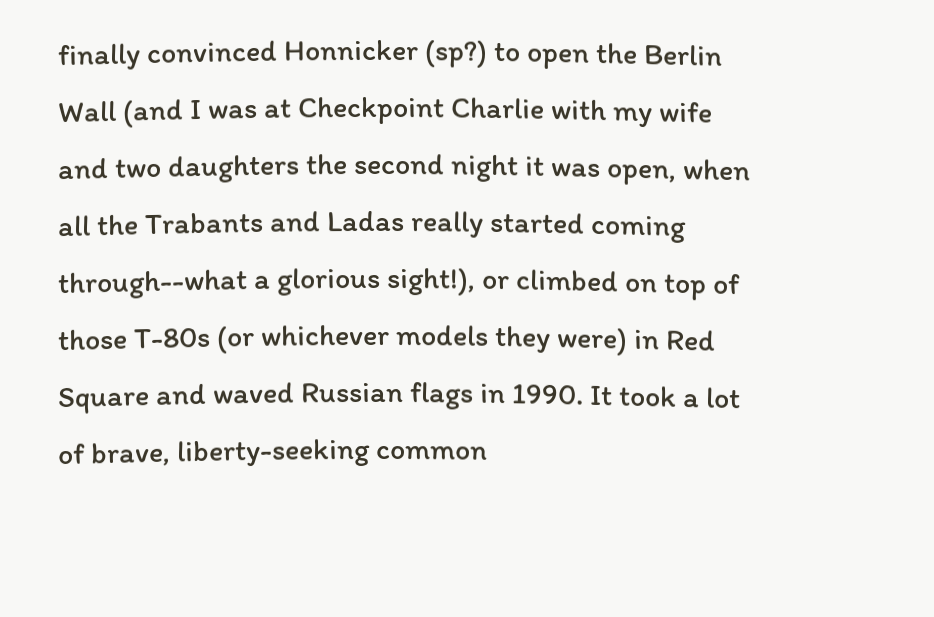finally convinced Honnicker (sp?) to open the Berlin Wall (and I was at Checkpoint Charlie with my wife and two daughters the second night it was open, when all the Trabants and Ladas really started coming through--what a glorious sight!), or climbed on top of those T-80s (or whichever models they were) in Red Square and waved Russian flags in 1990. It took a lot of brave, liberty-seeking common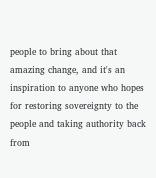people to bring about that amazing change, and it's an inspiration to anyone who hopes for restoring sovereignty to the people and taking authority back from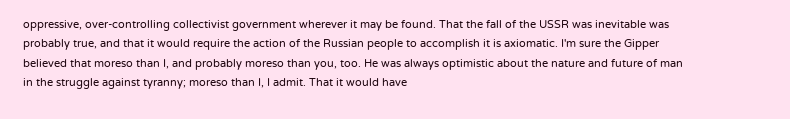oppressive, over-controlling collectivist government wherever it may be found. That the fall of the USSR was inevitable was probably true, and that it would require the action of the Russian people to accomplish it is axiomatic. I'm sure the Gipper believed that moreso than I, and probably moreso than you, too. He was always optimistic about the nature and future of man in the struggle against tyranny; moreso than I, I admit. That it would have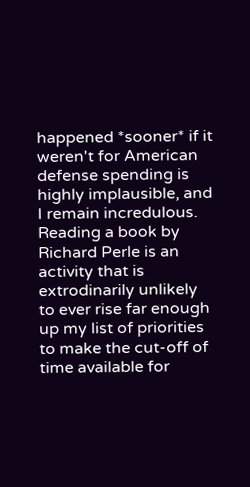happened *sooner* if it weren't for American defense spending is highly implausible, and I remain incredulous. Reading a book by Richard Perle is an activity that is extrodinarily unlikely to ever rise far enough up my list of priorities to make the cut-off of time available for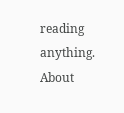reading anything. About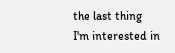the last thing I'm interested in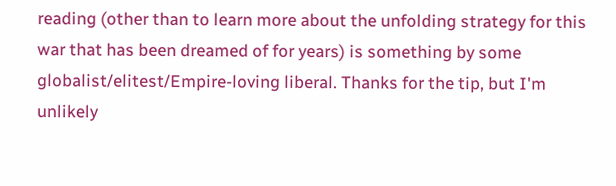reading (other than to learn more about the unfolding strategy for this war that has been dreamed of for years) is something by some globalist/elitest/Empire-loving liberal. Thanks for the tip, but I'm unlikely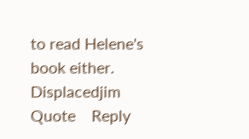to read Helene's book either. Displacedjim
Quote    Reply